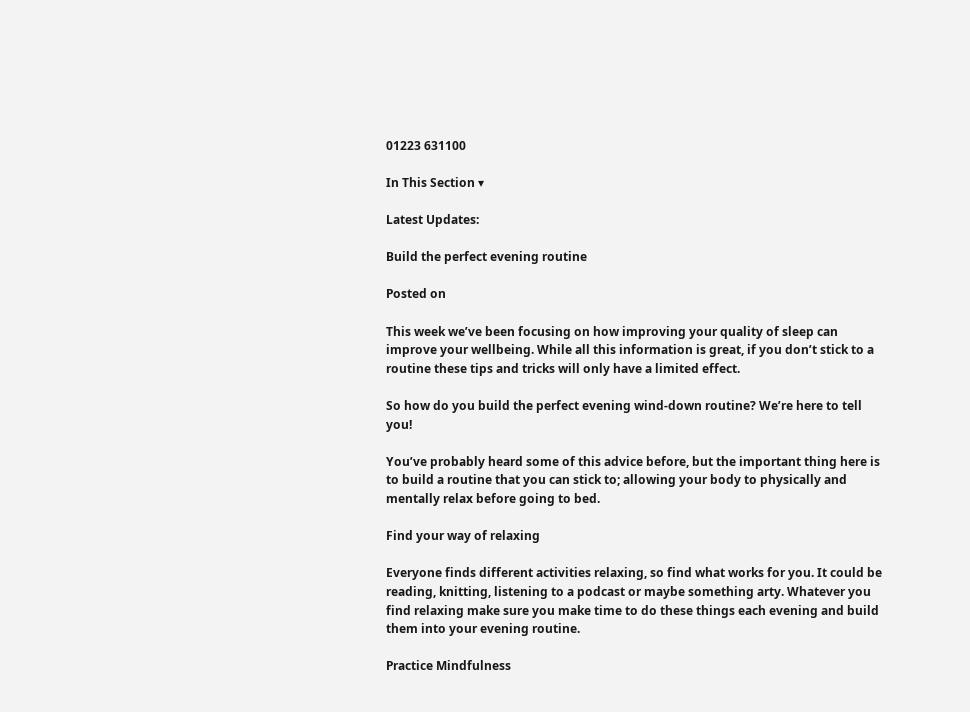01223 631100

In This Section ▾

Latest Updates:

Build the perfect evening routine

Posted on

This week we’ve been focusing on how improving your quality of sleep can improve your wellbeing. While all this information is great, if you don’t stick to a routine these tips and tricks will only have a limited effect.

So how do you build the perfect evening wind-down routine? We’re here to tell you!

You’ve probably heard some of this advice before, but the important thing here is to build a routine that you can stick to; allowing your body to physically and mentally relax before going to bed.

Find your way of relaxing

Everyone finds different activities relaxing, so find what works for you. It could be reading, knitting, listening to a podcast or maybe something arty. Whatever you find relaxing make sure you make time to do these things each evening and build them into your evening routine.

Practice Mindfulness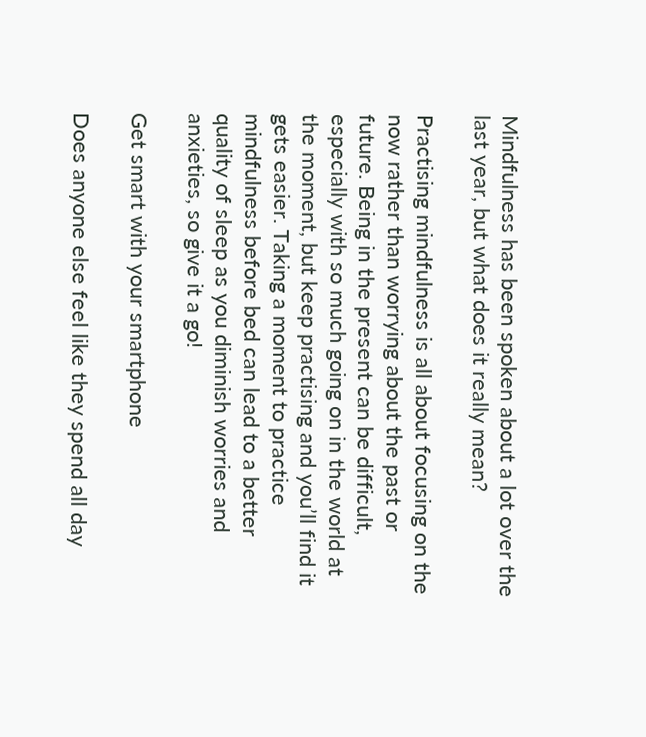Mindfulness has been spoken about a lot over the last year, but what does it really mean?

Practising mindfulness is all about focusing on the now rather than worrying about the past or future. Being in the present can be difficult, especially with so much going on in the world at the moment, but keep practising and you’ll find it gets easier. Taking a moment to practice mindfulness before bed can lead to a better quality of sleep as you diminish worries and anxieties, so give it a go!

Get smart with your smartphone

Does anyone else feel like they spend all day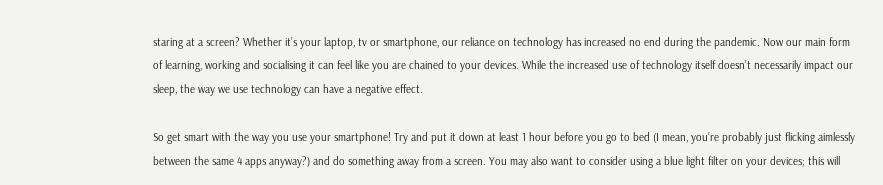staring at a screen? Whether it’s your laptop, tv or smartphone, our reliance on technology has increased no end during the pandemic. Now our main form of learning, working and socialising it can feel like you are chained to your devices. While the increased use of technology itself doesn’t necessarily impact our sleep, the way we use technology can have a negative effect.

So get smart with the way you use your smartphone! Try and put it down at least 1 hour before you go to bed (I mean, you’re probably just flicking aimlessly between the same 4 apps anyway?) and do something away from a screen. You may also want to consider using a blue light filter on your devices; this will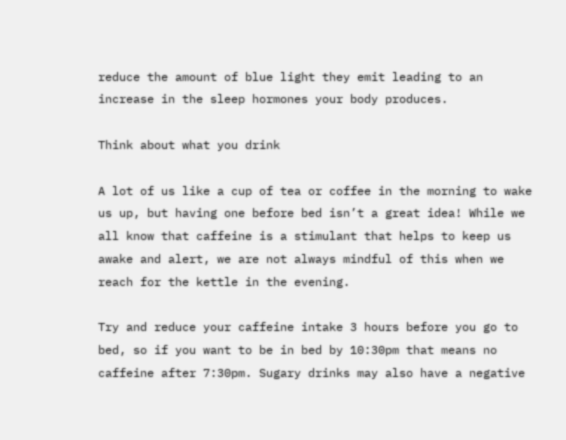reduce the amount of blue light they emit leading to an increase in the sleep hormones your body produces.

Think about what you drink

A lot of us like a cup of tea or coffee in the morning to wake us up, but having one before bed isn’t a great idea! While we all know that caffeine is a stimulant that helps to keep us awake and alert, we are not always mindful of this when we reach for the kettle in the evening.

Try and reduce your caffeine intake 3 hours before you go to bed, so if you want to be in bed by 10:30pm that means no caffeine after 7:30pm. Sugary drinks may also have a negative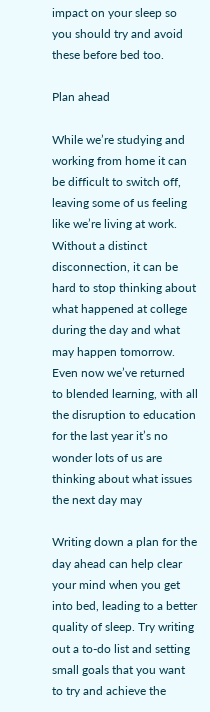impact on your sleep so you should try and avoid these before bed too.

Plan ahead

While we’re studying and working from home it can be difficult to switch off, leaving some of us feeling like we’re living at work. Without a distinct disconnection, it can be hard to stop thinking about what happened at college during the day and what may happen tomorrow. Even now we’ve returned to blended learning, with all the disruption to education for the last year it’s no wonder lots of us are thinking about what issues the next day may

Writing down a plan for the day ahead can help clear your mind when you get into bed, leading to a better quality of sleep. Try writing out a to-do list and setting small goals that you want to try and achieve the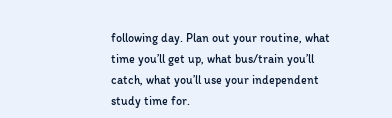following day. Plan out your routine, what time you’ll get up, what bus/train you’ll catch, what you’ll use your independent study time for.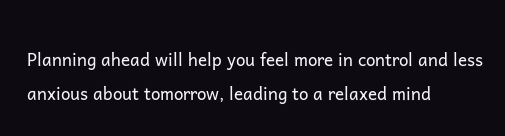Planning ahead will help you feel more in control and less anxious about tomorrow, leading to a relaxed mind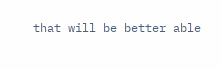that will be better able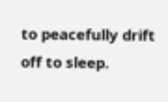to peacefully drift off to sleep.